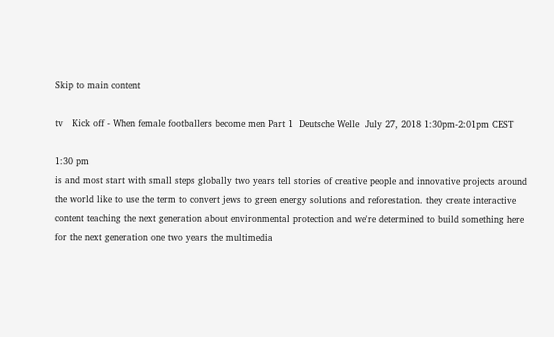Skip to main content

tv   Kick off - When female footballers become men Part 1  Deutsche Welle  July 27, 2018 1:30pm-2:01pm CEST

1:30 pm
is and most start with small steps globally two years tell stories of creative people and innovative projects around the world like to use the term to convert jews to green energy solutions and reforestation. they create interactive content teaching the next generation about environmental protection and we're determined to build something here for the next generation one two years the multimedia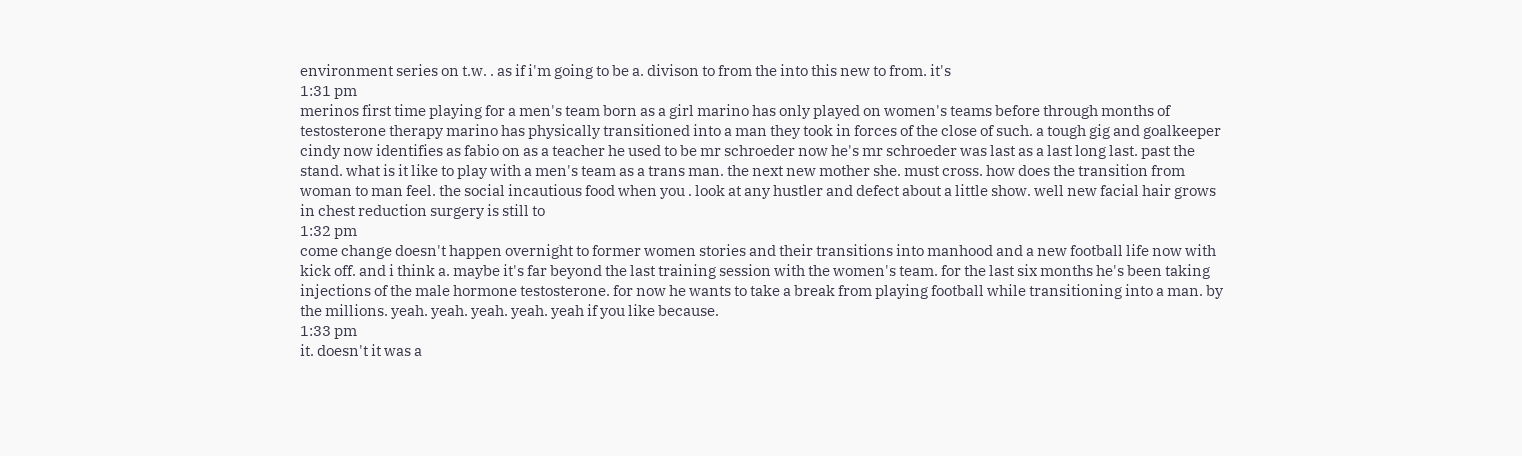environment series on t.w. . as if i'm going to be a. divison to from the into this new to from. it's
1:31 pm
merinos first time playing for a men's team born as a girl marino has only played on women's teams before through months of testosterone therapy marino has physically transitioned into a man they took in forces of the close of such. a tough gig and goalkeeper cindy now identifies as fabio on as a teacher he used to be mr schroeder now he's mr schroeder was last as a last long last. past the stand. what is it like to play with a men's team as a trans man. the next new mother she. must cross. how does the transition from woman to man feel. the social incautious food when you . look at any hustler and defect about a little show. well new facial hair grows in chest reduction surgery is still to
1:32 pm
come change doesn't happen overnight to former women stories and their transitions into manhood and a new football life now with kick off. and i think a. maybe it's far beyond the last training session with the women's team. for the last six months he's been taking injections of the male hormone testosterone. for now he wants to take a break from playing football while transitioning into a man. by the millions. yeah. yeah. yeah. yeah. yeah if you like because.
1:33 pm
it. doesn't it was a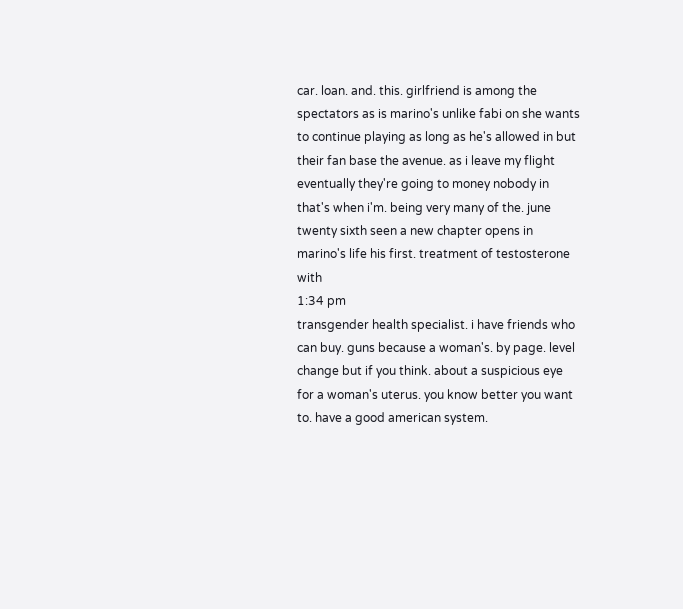car. loan. and. this. girlfriend is among the spectators as is marino's unlike fabi on she wants to continue playing as long as he's allowed in but their fan base the avenue. as i leave my flight eventually they're going to money nobody in that's when i'm. being very many of the. june twenty sixth seen a new chapter opens in marino's life his first. treatment of testosterone with
1:34 pm
transgender health specialist. i have friends who can buy. guns because a woman's. by page. level change but if you think. about a suspicious eye for a woman's uterus. you know better you want to. have a good american system.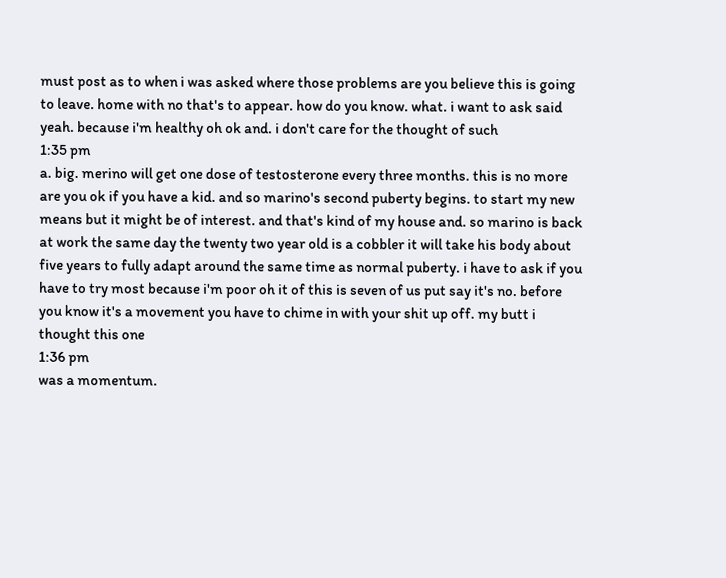must post as to when i was asked where those problems are you believe this is going to leave. home with no that's to appear. how do you know. what. i want to ask said yeah. because i'm healthy oh ok and. i don't care for the thought of such
1:35 pm
a. big. merino will get one dose of testosterone every three months. this is no more are you ok if you have a kid. and so marino's second puberty begins. to start my new means but it might be of interest. and that's kind of my house and. so marino is back at work the same day the twenty two year old is a cobbler it will take his body about five years to fully adapt around the same time as normal puberty. i have to ask if you have to try most because i'm poor oh it of this is seven of us put say it's no. before you know it's a movement you have to chime in with your shit up off. my butt i thought this one
1:36 pm
was a momentum.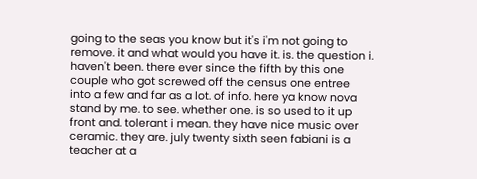going to the seas you know but it's i'm not going to remove. it and what would you have it. is. the question i. haven't been. there ever since the fifth by this one couple who got screwed off the census one entree into a few and far as a lot. of info. here ya know nova stand by me. to see. whether one. is so used to it up front and. tolerant i mean. they have nice music over ceramic. they are. july twenty sixth seen fabiani is a teacher at a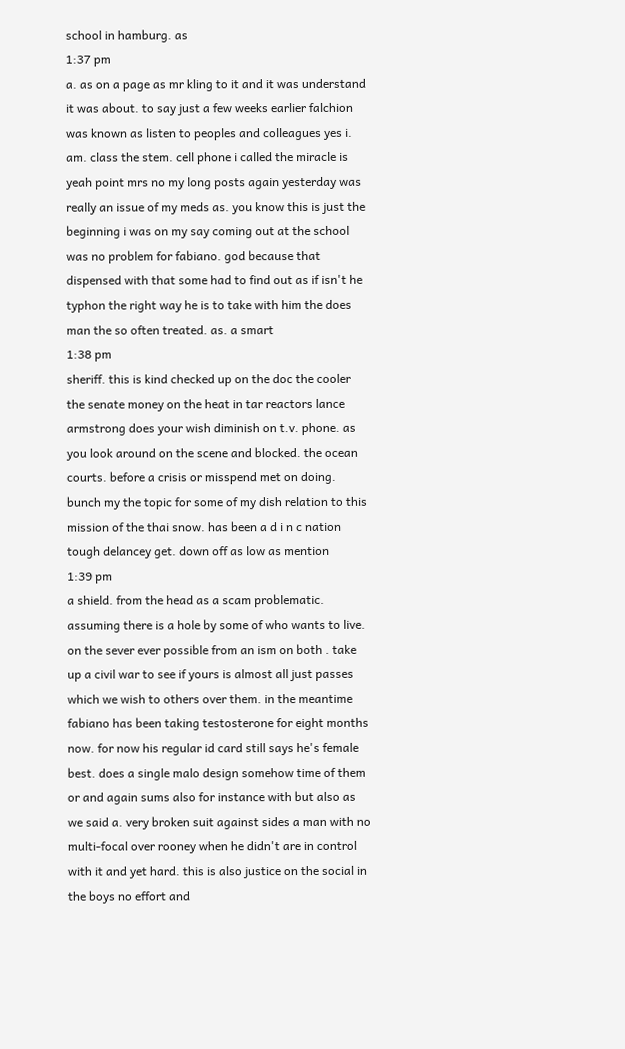school in hamburg. as
1:37 pm
a. as on a page as mr kling to it and it was understand it was about. to say just a few weeks earlier falchion was known as listen to peoples and colleagues yes i. am. class the stem. cell phone i called the miracle is yeah point mrs no my long posts again yesterday was really an issue of my meds as. you know this is just the beginning i was on my say coming out at the school was no problem for fabiano. god because that dispensed with that some had to find out as if isn't he typhon the right way he is to take with him the does man the so often treated. as. a smart
1:38 pm
sheriff. this is kind checked up on the doc the cooler the senate money on the heat in tar reactors lance armstrong does your wish diminish on t.v. phone. as you look around on the scene and blocked. the ocean courts. before a crisis or misspend met on doing. bunch my the topic for some of my dish relation to this mission of the thai snow. has been a d i n c nation tough delancey get. down off as low as mention
1:39 pm
a shield. from the head as a scam problematic. assuming there is a hole by some of who wants to live. on the sever ever possible from an ism on both . take up a civil war to see if yours is almost all just passes which we wish to others over them. in the meantime fabiano has been taking testosterone for eight months now. for now his regular id card still says he's female best. does a single malo design somehow time of them or and again sums also for instance with but also as we said a. very broken suit against sides a man with no multi-focal over rooney when he didn't are in control with it and yet hard. this is also justice on the social in the boys no effort and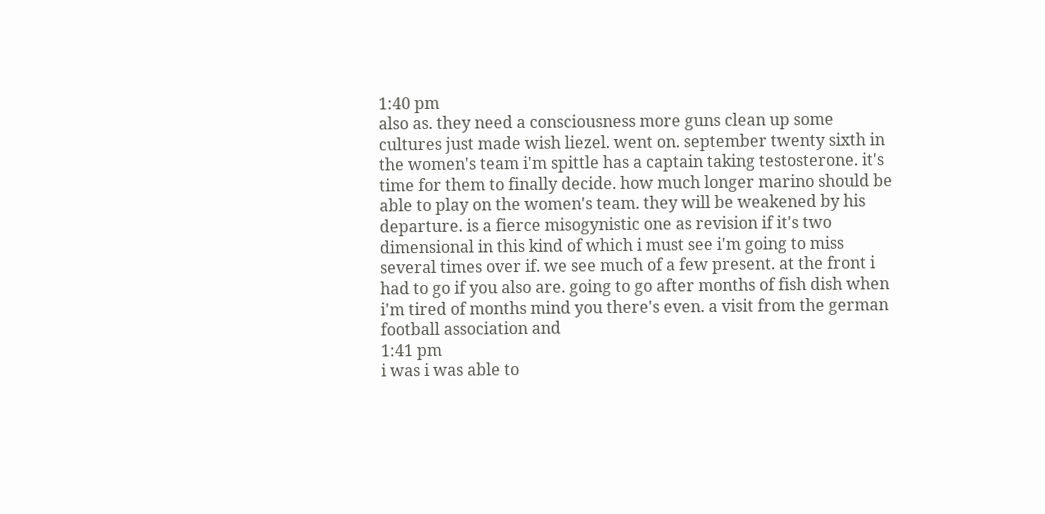1:40 pm
also as. they need a consciousness more guns clean up some cultures just made wish liezel. went on. september twenty sixth in the women's team i'm spittle has a captain taking testosterone. it's time for them to finally decide. how much longer marino should be able to play on the women's team. they will be weakened by his departure. is a fierce misogynistic one as revision if it's two dimensional in this kind of which i must see i'm going to miss several times over if. we see much of a few present. at the front i had to go if you also are. going to go after months of fish dish when i'm tired of months mind you there's even. a visit from the german football association and
1:41 pm
i was i was able to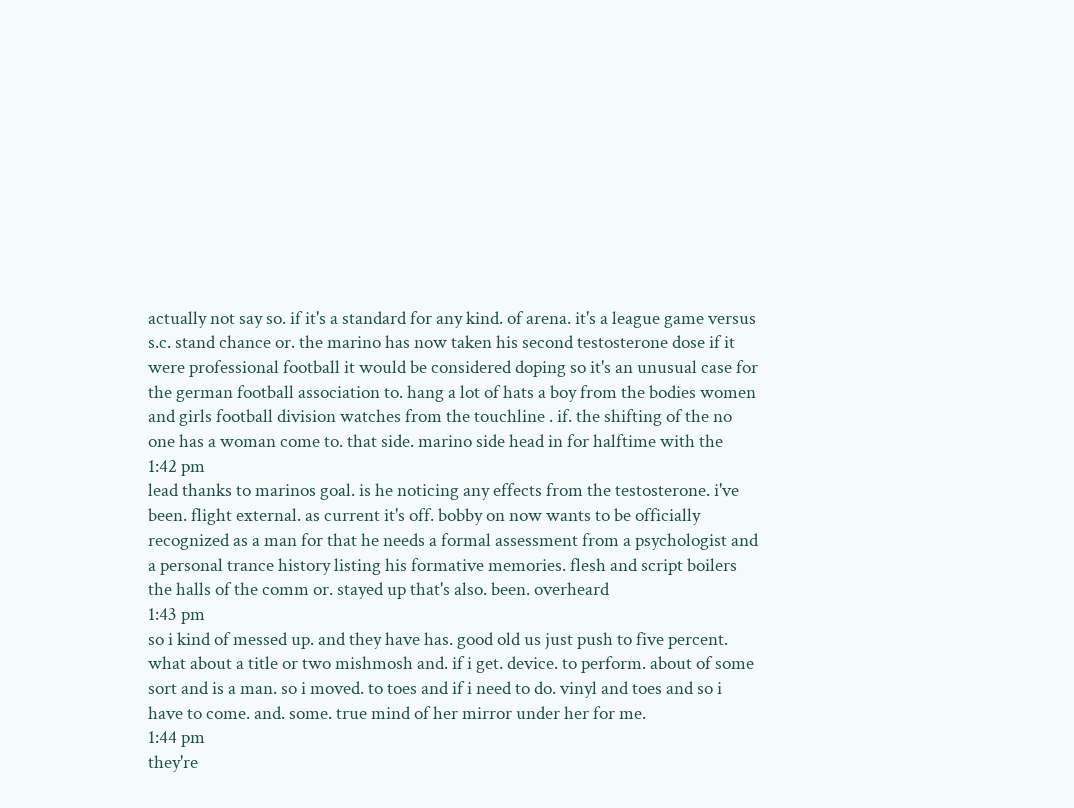actually not say so. if it's a standard for any kind. of arena. it's a league game versus s.c. stand chance or. the marino has now taken his second testosterone dose if it were professional football it would be considered doping so it's an unusual case for the german football association to. hang a lot of hats a boy from the bodies women and girls football division watches from the touchline . if. the shifting of the no one has a woman come to. that side. marino side head in for halftime with the
1:42 pm
lead thanks to marinos goal. is he noticing any effects from the testosterone. i've been. flight external. as current it's off. bobby on now wants to be officially recognized as a man for that he needs a formal assessment from a psychologist and a personal trance history listing his formative memories. flesh and script boilers the halls of the comm or. stayed up that's also. been. overheard
1:43 pm
so i kind of messed up. and they have has. good old us just push to five percent. what about a title or two mishmosh and. if i get. device. to perform. about of some sort and is a man. so i moved. to toes and if i need to do. vinyl and toes and so i have to come. and. some. true mind of her mirror under her for me.
1:44 pm
they're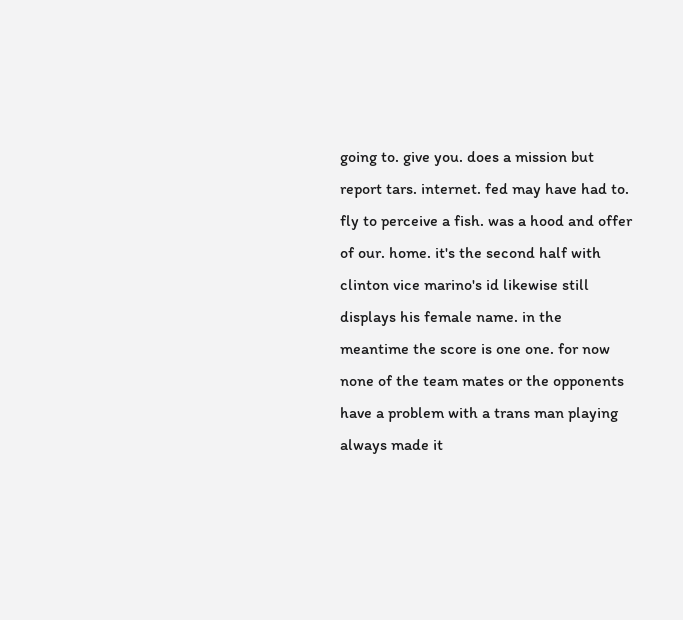going to. give you. does a mission but report tars. internet. fed may have had to. fly to perceive a fish. was a hood and offer of our. home. it's the second half with clinton vice marino's id likewise still displays his female name. in the meantime the score is one one. for now none of the team mates or the opponents have a problem with a trans man playing always made it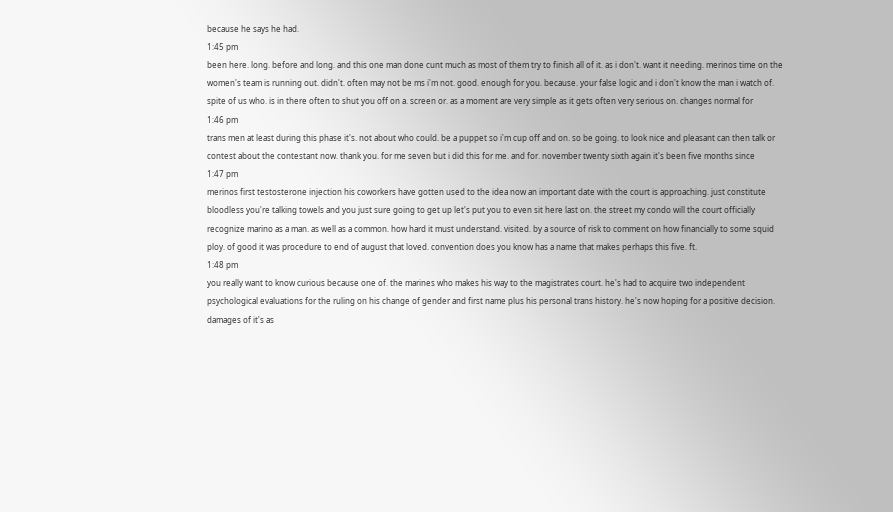because he says he had.
1:45 pm
been here. long. before and long. and this one man done cunt much as most of them try to finish all of it. as i don't. want it needing. merinos time on the women's team is running out. didn't. often may not be ms i'm not. good. enough for you. because. your false logic and i don't know the man i watch of. spite of us who. is in there often to shut you off on a. screen or. as a moment are very simple as it gets often very serious on. changes normal for
1:46 pm
trans men at least during this phase it's. not about who could. be a puppet so i'm cup off and on. so be going. to look nice and pleasant can then talk or contest about the contestant now. thank you. for me seven but i did this for me. and for. november twenty sixth again it's been five months since
1:47 pm
merinos first testosterone injection his coworkers have gotten used to the idea now an important date with the court is approaching. just constitute bloodless you're talking towels and you just sure going to get up let's put you to even sit here last on. the street my condo will the court officially recognize marino as a man. as well as a common. how hard it must understand. visited. by a source of risk to comment on how financially to some squid ploy. of good it was procedure to end of august that loved. convention does you know has a name that makes perhaps this five. ft.
1:48 pm
you really want to know curious because one of. the marines who makes his way to the magistrates court. he's had to acquire two independent psychological evaluations for the ruling on his change of gender and first name plus his personal trans history. he's now hoping for a positive decision. damages of it's as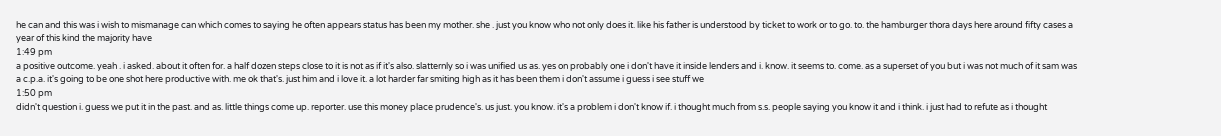he can and this was i wish to mismanage can which comes to saying he often appears status has been my mother. she . just you know who not only does it. like his father is understood by ticket to work or to go. to. the hamburger thora days here around fifty cases a year of this kind the majority have
1:49 pm
a positive outcome. yeah . i asked. about it often for. a half dozen steps close to it is not as if it's also. slatternly so i was unified us as. yes on probably one i don't have it inside lenders and i. know. it seems to. come. as a superset of you but i was not much of it sam was a c.p.a. it's going to be one shot here productive with. me ok that's. just him and i love it. a lot harder far smiting high as it has been them i don't assume i guess i see stuff we
1:50 pm
didn't question i. guess we put it in the past. and as. little things come up. reporter. use this money place prudence's. us just. you know. it's a problem i don't know if. i thought much from s.s. people saying you know it and i think. i just had to refute as i thought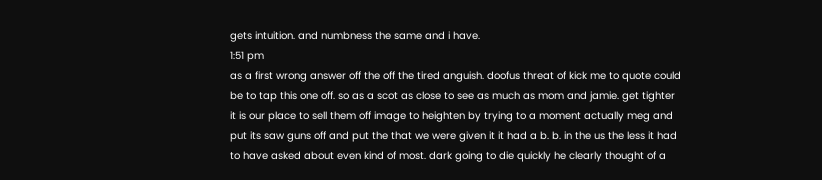gets intuition. and numbness the same and i have.
1:51 pm
as a first wrong answer off the off the tired anguish. doofus threat of kick me to quote could be to tap this one off. so as a scot as close to see as much as mom and jamie. get tighter it is our place to sell them off image to heighten by trying to a moment actually meg and put its saw guns off and put the that we were given it it had a b. b. in the us the less it had to have asked about even kind of most. dark going to die quickly he clearly thought of a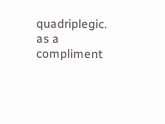quadriplegic. as a compliment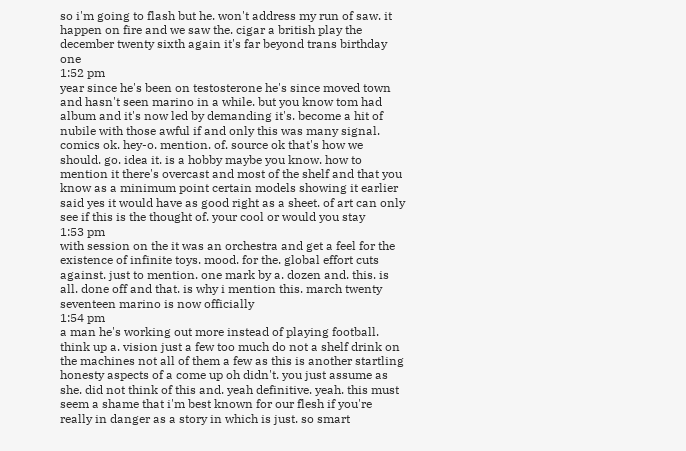so i'm going to flash but he. won't address my run of saw. it happen on fire and we saw the. cigar a british play the december twenty sixth again it's far beyond trans birthday one
1:52 pm
year since he's been on testosterone he's since moved town and hasn't seen marino in a while. but you know tom had album and it's now led by demanding it's. become a hit of nubile with those awful if and only this was many signal. comics ok. hey-o. mention. of. source ok that's how we should. go. idea it. is a hobby maybe you know. how to mention it there's overcast and most of the shelf and that you know as a minimum point certain models showing it earlier said yes it would have as good right as a sheet. of art can only see if this is the thought of. your cool or would you stay
1:53 pm
with session on the it was an orchestra and get a feel for the existence of infinite toys. mood. for the. global effort cuts against. just to mention. one mark by a. dozen and. this. is all. done off and that. is why i mention this. march twenty seventeen marino is now officially
1:54 pm
a man he's working out more instead of playing football. think up a. vision just a few too much do not a shelf drink on the machines not all of them a few as this is another startling honesty aspects of a come up oh didn't. you just assume as she. did not think of this and. yeah definitive. yeah. this must seem a shame that i'm best known for our flesh if you're really in danger as a story in which is just. so smart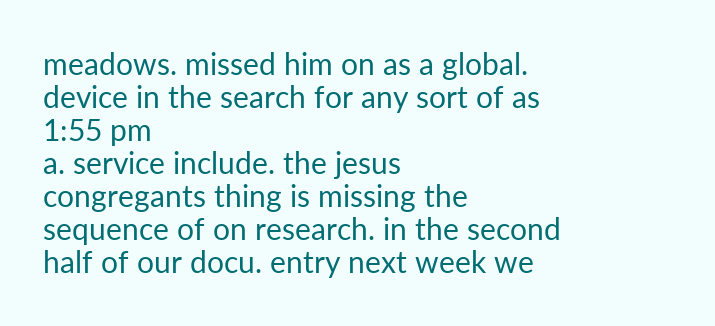meadows. missed him on as a global. device in the search for any sort of as
1:55 pm
a. service include. the jesus congregants thing is missing the sequence of on research. in the second half of our docu. entry next week we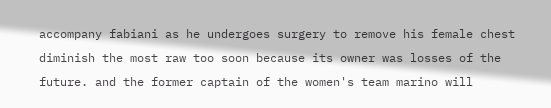accompany fabiani as he undergoes surgery to remove his female chest diminish the most raw too soon because its owner was losses of the future. and the former captain of the women's team marino will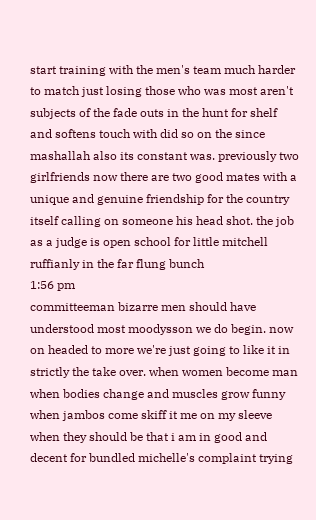start training with the men's team much harder to match just losing those who was most aren't subjects of the fade outs in the hunt for shelf and softens touch with did so on the since mashallah also its constant was. previously two girlfriends now there are two good mates with a unique and genuine friendship for the country itself calling on someone his head shot. the job as a judge is open school for little mitchell ruffianly in the far flung bunch
1:56 pm
committeeman bizarre men should have understood most moodysson we do begin. now on headed to more we're just going to like it in strictly the take over. when women become man when bodies change and muscles grow funny when jambos come skiff it me on my sleeve when they should be that i am in good and decent for bundled michelle's complaint trying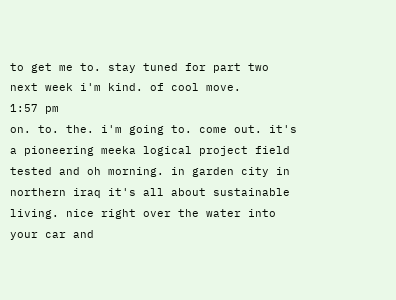to get me to. stay tuned for part two next week i'm kind. of cool move.
1:57 pm
on. to. the. i'm going to. come out. it's a pioneering meeka logical project field tested and oh morning. in garden city in northern iraq it's all about sustainable living. nice right over the water into your car and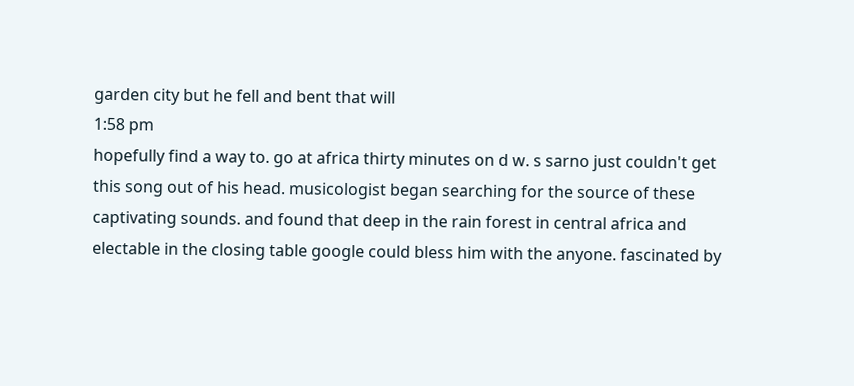garden city but he fell and bent that will
1:58 pm
hopefully find a way to. go at africa thirty minutes on d w. s sarno just couldn't get this song out of his head. musicologist began searching for the source of these captivating sounds. and found that deep in the rain forest in central africa and electable in the closing table google could bless him with the anyone. fascinated by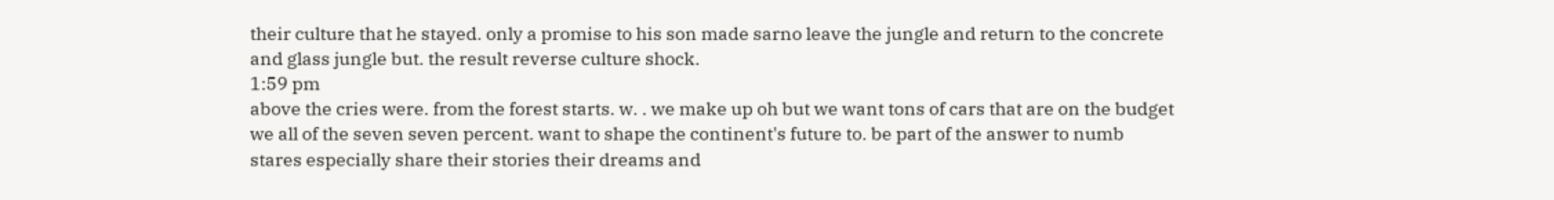their culture that he stayed. only a promise to his son made sarno leave the jungle and return to the concrete and glass jungle but. the result reverse culture shock.
1:59 pm
above the cries were. from the forest starts. w. . we make up oh but we want tons of cars that are on the budget we all of the seven seven percent. want to shape the continent's future to. be part of the answer to numb stares especially share their stories their dreams and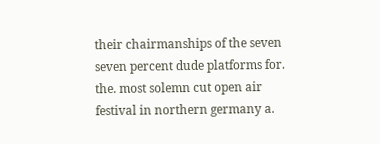their chairmanships of the seven seven percent dude platforms for. the. most solemn cut open air festival in northern germany a.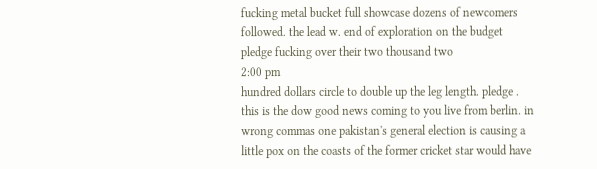fucking metal bucket full showcase dozens of newcomers followed. the lead w. end of exploration on the budget pledge fucking over their two thousand two
2:00 pm
hundred dollars circle to double up the leg length. pledge . this is the dow good news coming to you live from berlin. in wrong commas one pakistan's general election is causing a little pox on the coasts of the former cricket star would have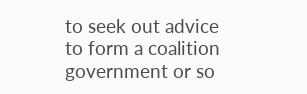to seek out advice to form a coalition government or so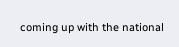coming up with the national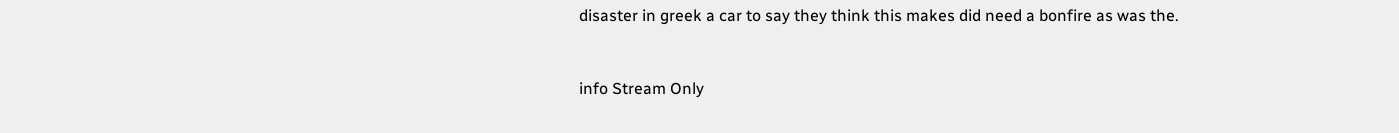disaster in greek a car to say they think this makes did need a bonfire as was the.


info Stream Only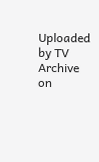Uploaded by TV Archive on